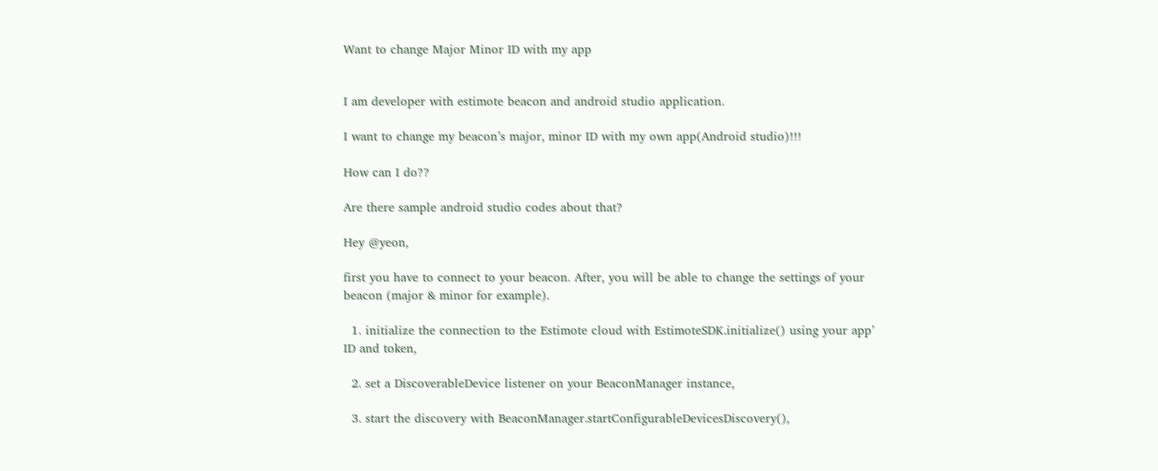Want to change Major Minor ID with my app


I am developer with estimote beacon and android studio application.

I want to change my beacon’s major, minor ID with my own app(Android studio)!!!

How can I do??

Are there sample android studio codes about that?

Hey @yeon,

first you have to connect to your beacon. After, you will be able to change the settings of your beacon (major & minor for example).

  1. initialize the connection to the Estimote cloud with EstimoteSDK.initialize() using your app’ ID and token,

  2. set a DiscoverableDevice listener on your BeaconManager instance,

  3. start the discovery with BeaconManager.startConfigurableDevicesDiscovery(),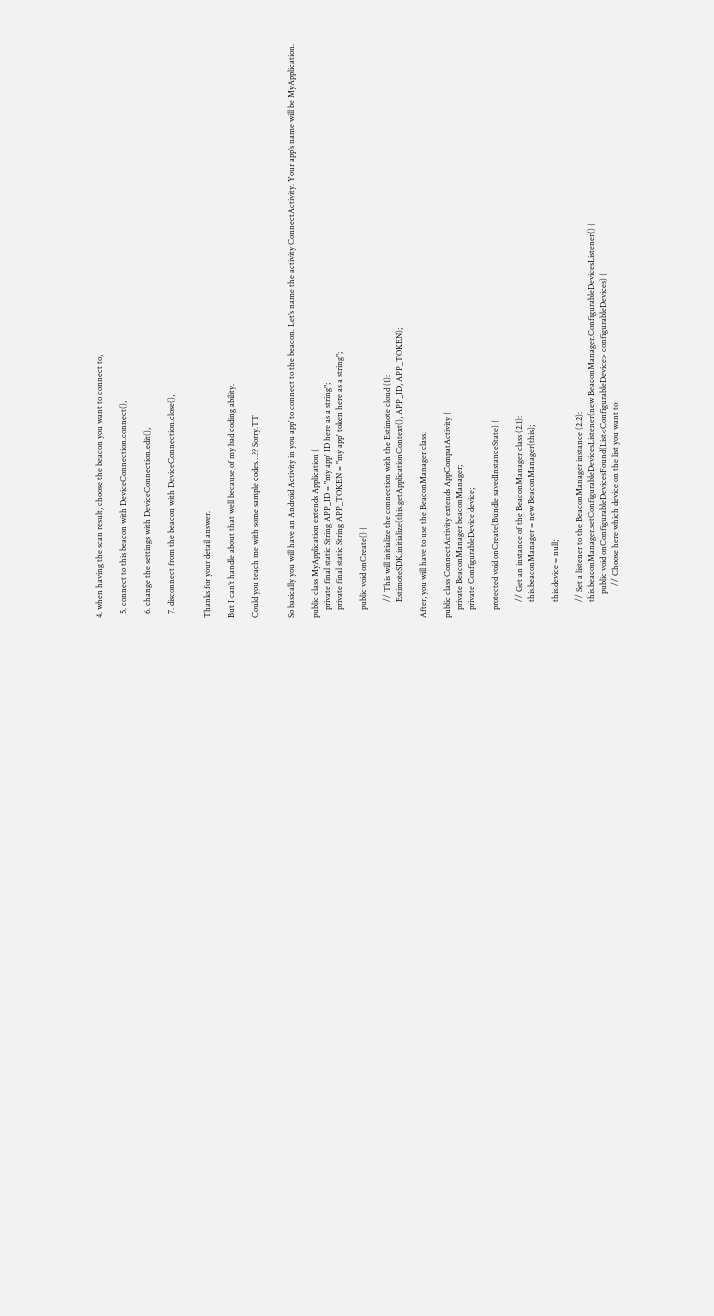4. when having the scan result, choose the beacon you want to connect to,

  5. connect to this beacon with DeviceConnection.connect(),

  6. change the settings with DeviceConnection.edit(),

  7. disconnect from the beacon with DeviceConnection.close(),


Thanks for your detail answer.

But I can’t handle about that well because of my bad coding ability.

Could you teach me with some sample codes…?? Sorry.TT


So basically you will have an Android Activity in you app’ to connect to the beacon. Let’s name the activity ConnectActivity. Your app’s name will be MyApplication.

public class MyApplication extends Application {
    private final static String APP_ID = "my app' ID here as a string";
    private final static String APP_TOKEN = "my app' token here as a string";

    public void onCreate() {

        // This will initialize the connection with the Estimote cloud (1):
        EstimoteSDK.initialize(this.getApplicationContext(), APP_ID, APP_TOKEN);

After, you will have to use the BeaconManager class.

public class ConnectActivity extends AppCompatActivity {
    private BeaconManager beaconManager;
    private ConfigurableDevice device;

    protected void onCreate(Bundle savedInstanceState) {

        // Get an instance of the BeaconManager class (2.1):
        this.beaconManager = new BeaconManager(this);

        this.device = null;

        // Set a listener to the BeaconManager instance (2.2):
        this.beaconManager.setConfigurableDevicesListener(new BeaconManager.ConfigurableDevicesListener() {
            public void onConfigurableDevicesFound(List<ConfigurableDevice> configurableDevices) {
                // Choose here which device on the list you want to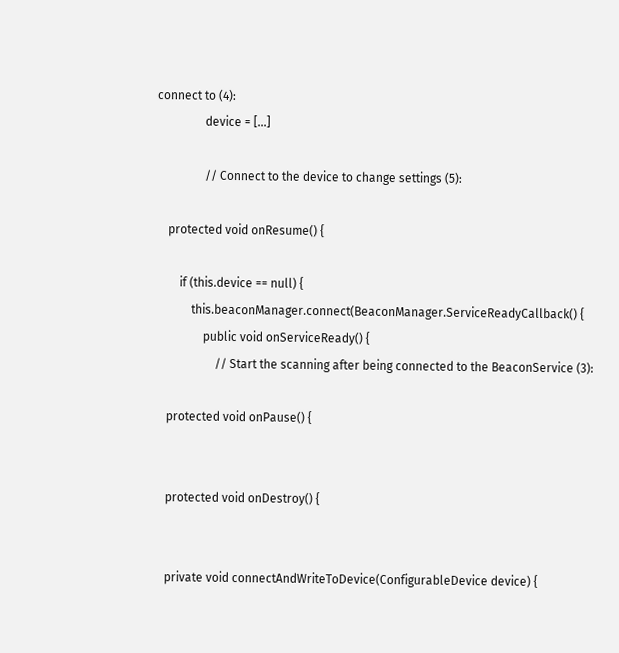connect to (4):
                device = [...]

                // Connect to the device to change settings (5):

    protected void onResume() {

        if (this.device == null) {
            this.beaconManager.connect(BeaconManager.ServiceReadyCallback() {
                public void onServiceReady() {
                    // Start the scanning after being connected to the BeaconService (3):

    protected void onPause() {


    protected void onDestroy() {


    private void connectAndWriteToDevice(ConfigurableDevice device) {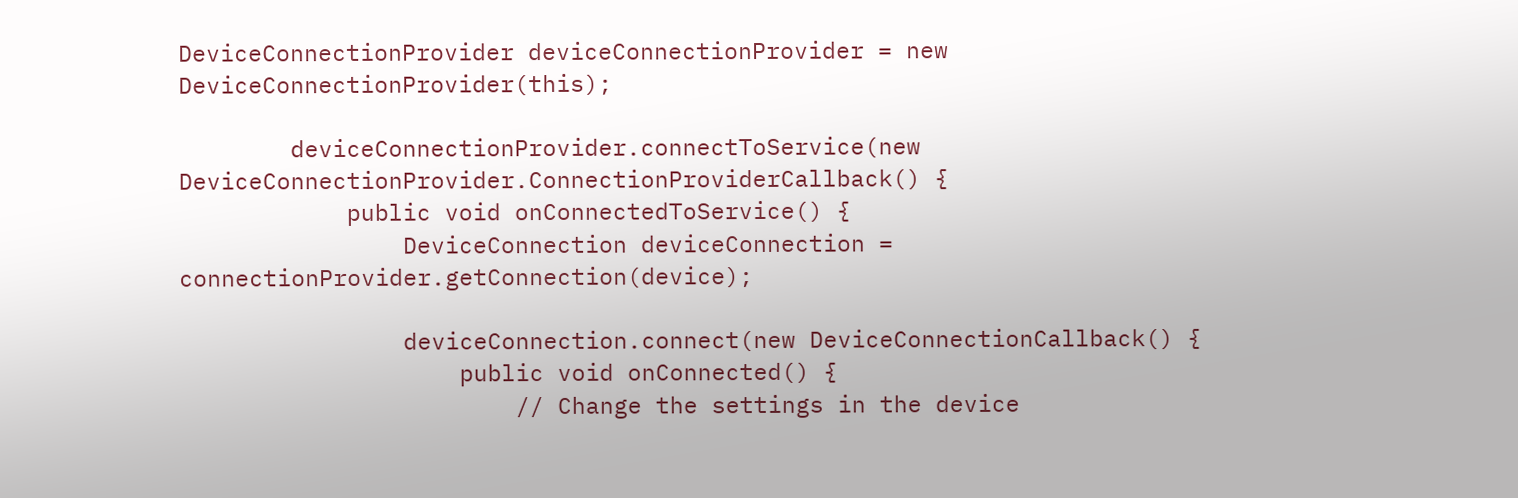DeviceConnectionProvider deviceConnectionProvider = new DeviceConnectionProvider(this);

        deviceConnectionProvider.connectToService(new DeviceConnectionProvider.ConnectionProviderCallback() {
            public void onConnectedToService() {
                DeviceConnection deviceConnection = connectionProvider.getConnection(device);

                deviceConnection.connect(new DeviceConnectionCallback() {
                    public void onConnected() {
                        // Change the settings in the device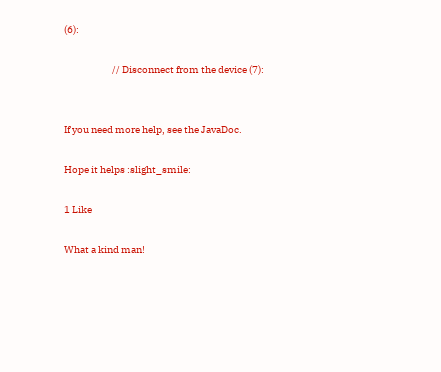(6):

                        // Disconnect from the device (7):


If you need more help, see the JavaDoc.

Hope it helps :slight_smile:

1 Like

What a kind man!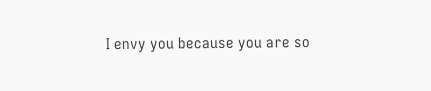I envy you because you are so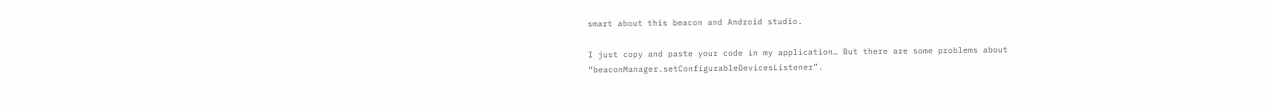smart about this beacon and Android studio.

I just copy and paste your code in my application… But there are some problems about “beaconManager.setConfigurableDevicesListener”.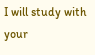I will study with your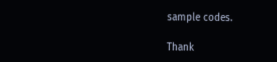sample codes.

Thank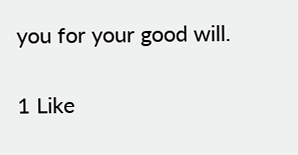you for your good will.

1 Like